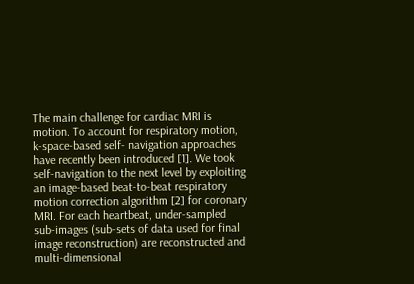The main challenge for cardiac MRI is motion. To account for respiratory motion, k-space-based self- navigation approaches have recently been introduced [1]. We took self-navigation to the next level by exploiting an image-based beat-to-beat respiratory motion correction algorithm [2] for coronary MRI. For each heartbeat, under-sampled sub-images (sub-sets of data used for final image reconstruction) are reconstructed and multi-dimensional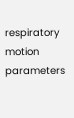respiratory motion parameters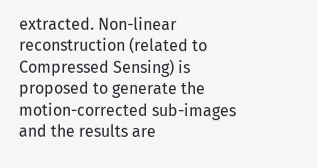extracted. Non-linear reconstruction (related to Compressed Sensing) is proposed to generate the motion-corrected sub-images and the results are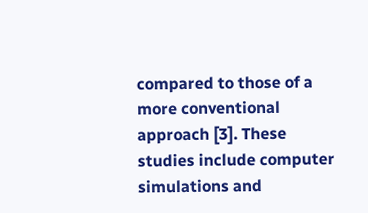compared to those of a more conventional approach [3]. These studies include computer simulations and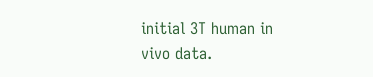initial 3T human in vivo data.